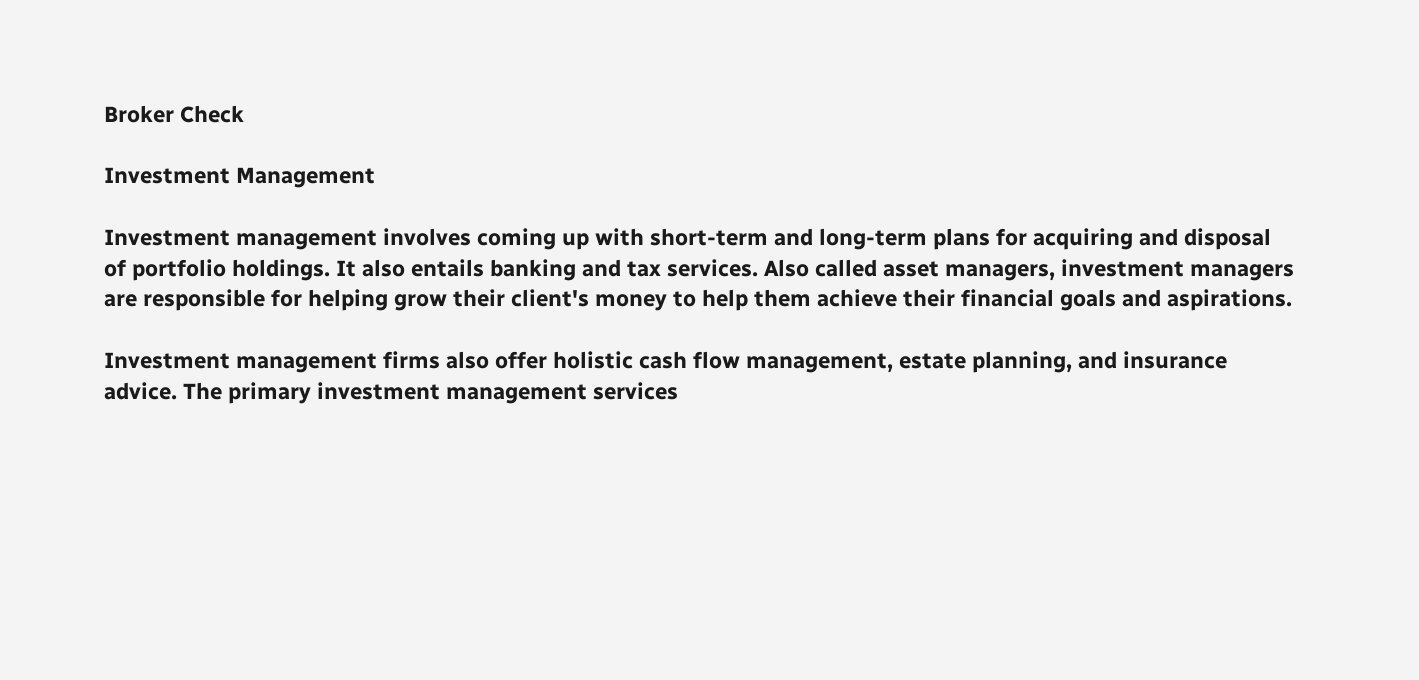Broker Check

Investment Management

Investment management involves coming up with short-term and long-term plans for acquiring and disposal of portfolio holdings. It also entails banking and tax services. Also called asset managers, investment managers are responsible for helping grow their client's money to help them achieve their financial goals and aspirations.

Investment management firms also offer holistic cash flow management, estate planning, and insurance advice. The primary investment management services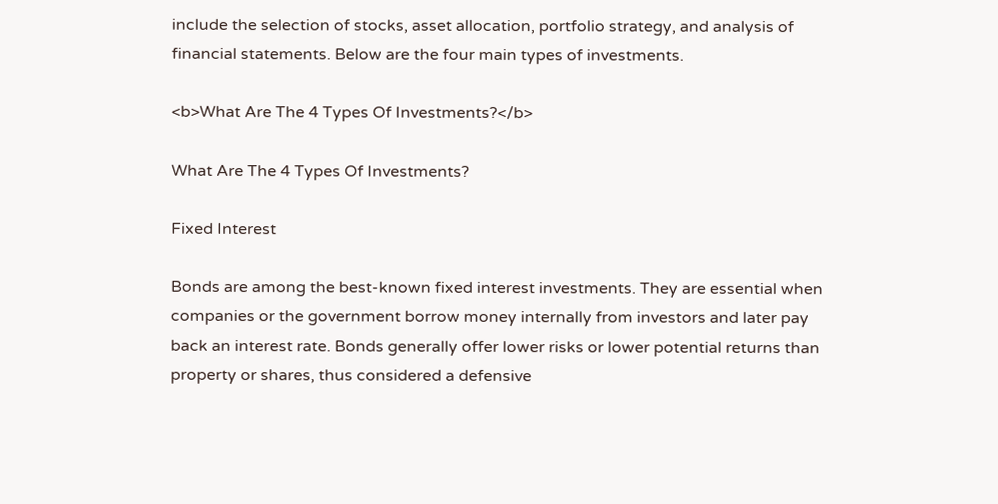include the selection of stocks, asset allocation, portfolio strategy, and analysis of financial statements. Below are the four main types of investments.

<b>What Are The 4 Types Of Investments?</b>

What Are The 4 Types Of Investments?

Fixed Interest

Bonds are among the best-known fixed interest investments. They are essential when companies or the government borrow money internally from investors and later pay back an interest rate. Bonds generally offer lower risks or lower potential returns than property or shares, thus considered a defensive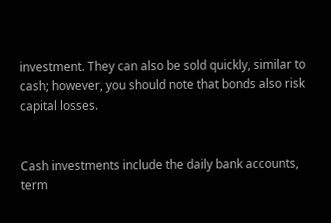investment. They can also be sold quickly, similar to cash; however, you should note that bonds also risk capital losses.


Cash investments include the daily bank accounts, term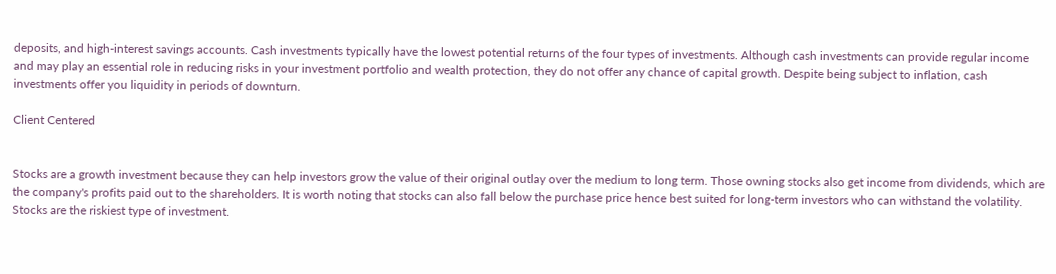deposits, and high-interest savings accounts. Cash investments typically have the lowest potential returns of the four types of investments. Although cash investments can provide regular income and may play an essential role in reducing risks in your investment portfolio and wealth protection, they do not offer any chance of capital growth. Despite being subject to inflation, cash investments offer you liquidity in periods of downturn.

Client Centered


Stocks are a growth investment because they can help investors grow the value of their original outlay over the medium to long term. Those owning stocks also get income from dividends, which are the company's profits paid out to the shareholders. It is worth noting that stocks can also fall below the purchase price hence best suited for long-term investors who can withstand the volatility. Stocks are the riskiest type of investment.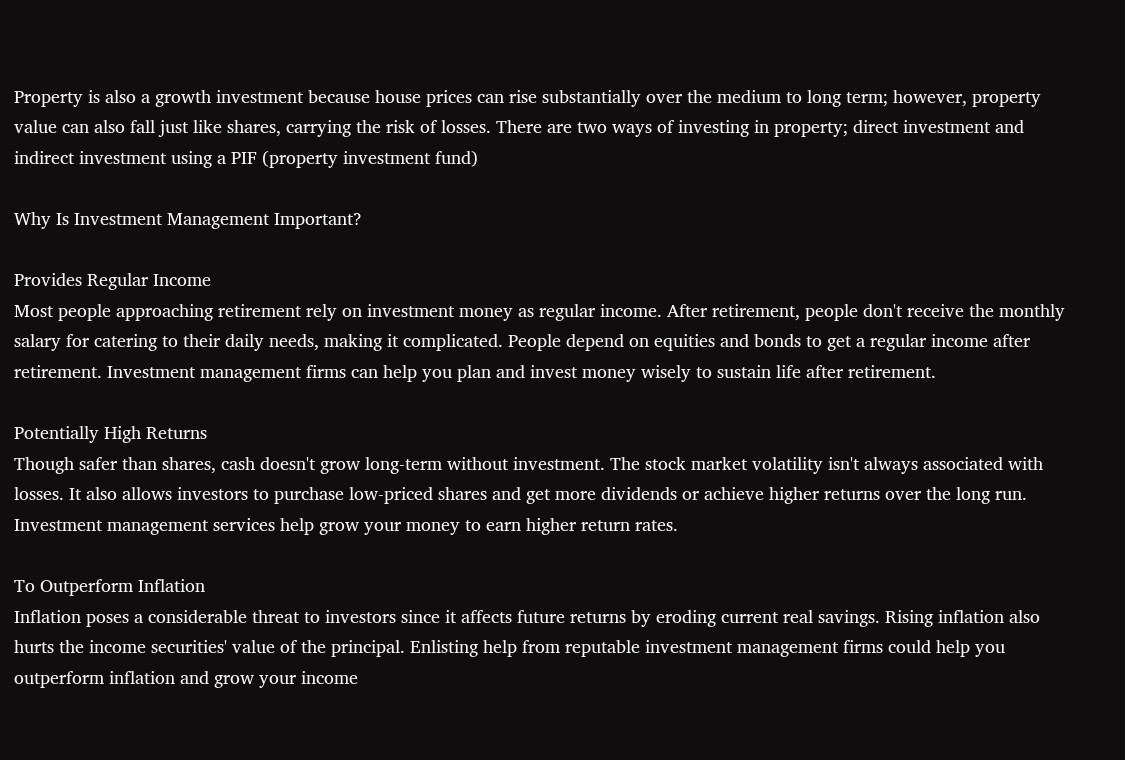Property is also a growth investment because house prices can rise substantially over the medium to long term; however, property value can also fall just like shares, carrying the risk of losses. There are two ways of investing in property; direct investment and indirect investment using a PIF (property investment fund)

Why Is Investment Management Important?

Provides Regular Income
Most people approaching retirement rely on investment money as regular income. After retirement, people don't receive the monthly salary for catering to their daily needs, making it complicated. People depend on equities and bonds to get a regular income after retirement. Investment management firms can help you plan and invest money wisely to sustain life after retirement.

Potentially High Returns
Though safer than shares, cash doesn't grow long-term without investment. The stock market volatility isn't always associated with losses. It also allows investors to purchase low-priced shares and get more dividends or achieve higher returns over the long run. Investment management services help grow your money to earn higher return rates.

To Outperform Inflation
Inflation poses a considerable threat to investors since it affects future returns by eroding current real savings. Rising inflation also hurts the income securities' value of the principal. Enlisting help from reputable investment management firms could help you outperform inflation and grow your income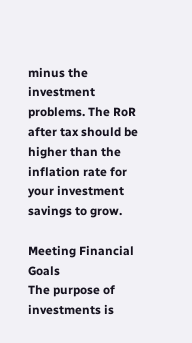minus the investment problems. The RoR after tax should be higher than the inflation rate for your investment savings to grow.

Meeting Financial Goals
The purpose of investments is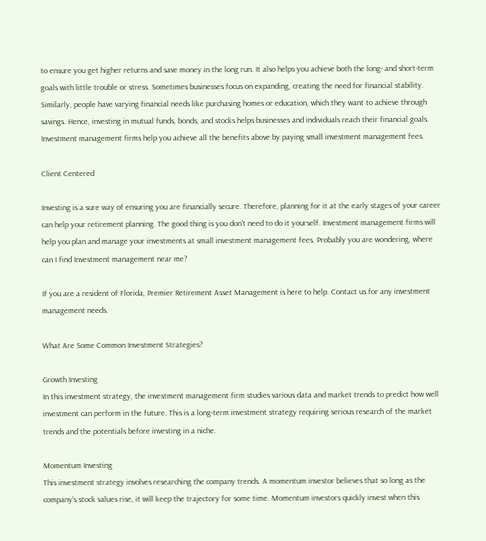to ensure you get higher returns and save money in the long run. It also helps you achieve both the long- and short-term goals with little trouble or stress. Sometimes businesses focus on expanding, creating the need for financial stability. Similarly, people have varying financial needs like purchasing homes or education, which they want to achieve through savings. Hence, investing in mutual funds, bonds, and stocks helps businesses and individuals reach their financial goals. Investment management firms help you achieve all the benefits above by paying small investment management fees.

Client Centered

Investing is a sure way of ensuring you are financially secure. Therefore, planning for it at the early stages of your career can help your retirement planning. The good thing is you don't need to do it yourself. Investment management firms will help you plan and manage your investments at small investment management fees. Probably you are wondering, where can I find Investment management near me?

If you are a resident of Florida, Premier Retirement Asset Management is here to help. Contact us for any investment management needs.

What Are Some Common Investment Strategies?

Growth Investing
In this investment strategy, the investment management firm studies various data and market trends to predict how well investment can perform in the future. This is a long-term investment strategy requiring serious research of the market trends and the potentials before investing in a niche.

Momentum Investing
This investment strategy involves researching the company trends. A momentum investor believes that so long as the company's stock values rise, it will keep the trajectory for some time. Momentum investors quickly invest when this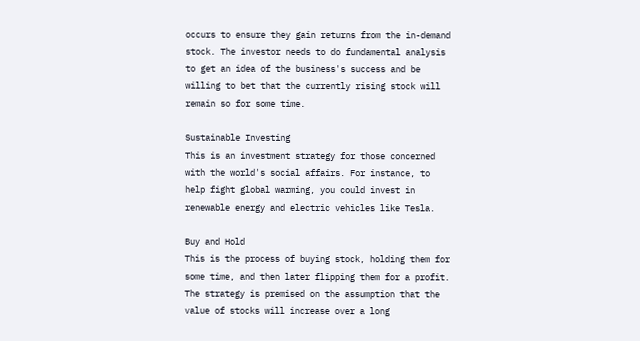occurs to ensure they gain returns from the in-demand stock. The investor needs to do fundamental analysis to get an idea of the business's success and be willing to bet that the currently rising stock will remain so for some time.

Sustainable Investing
This is an investment strategy for those concerned with the world's social affairs. For instance, to help fight global warming, you could invest in renewable energy and electric vehicles like Tesla.

Buy and Hold
This is the process of buying stock, holding them for some time, and then later flipping them for a profit. The strategy is premised on the assumption that the value of stocks will increase over a long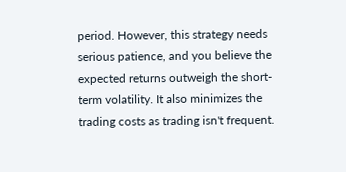period. However, this strategy needs serious patience, and you believe the expected returns outweigh the short-term volatility. It also minimizes the trading costs as trading isn't frequent.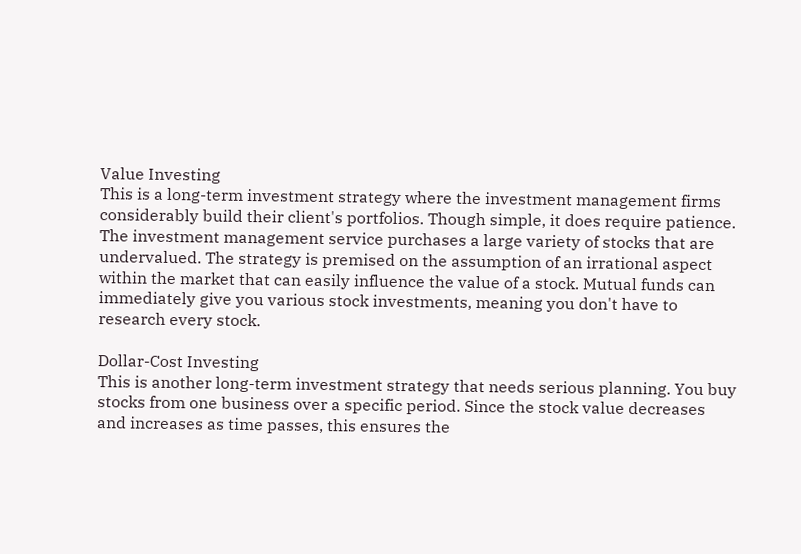Value Investing
This is a long-term investment strategy where the investment management firms considerably build their client's portfolios. Though simple, it does require patience. The investment management service purchases a large variety of stocks that are undervalued. The strategy is premised on the assumption of an irrational aspect within the market that can easily influence the value of a stock. Mutual funds can immediately give you various stock investments, meaning you don't have to research every stock.

Dollar-Cost Investing
This is another long-term investment strategy that needs serious planning. You buy stocks from one business over a specific period. Since the stock value decreases and increases as time passes, this ensures the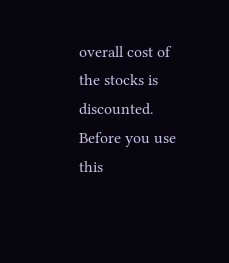overall cost of the stocks is discounted. Before you use this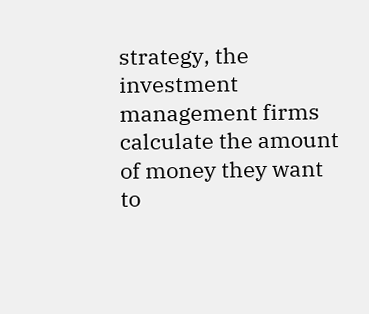strategy, the investment management firms calculate the amount of money they want to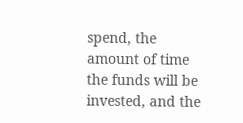spend, the amount of time the funds will be invested, and the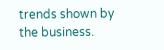trends shown by the business.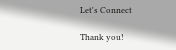Let's Connect

Thank you!